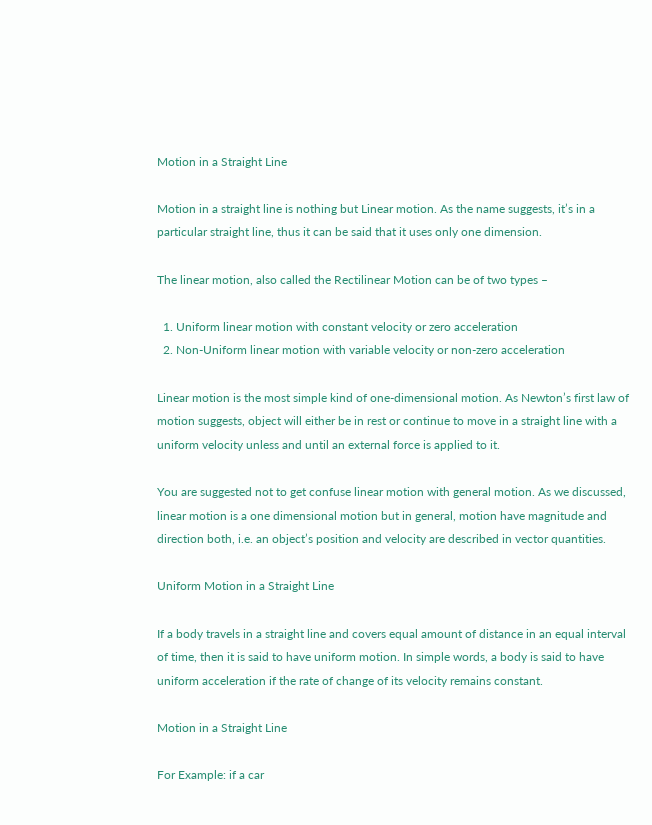Motion in a Straight Line

Motion in a straight line is nothing but Linear motion. As the name suggests, it’s in a particular straight line, thus it can be said that it uses only one dimension.

The linear motion, also called the Rectilinear Motion can be of two types –

  1. Uniform linear motion with constant velocity or zero acceleration
  2. Non-Uniform linear motion with variable velocity or non-zero acceleration

Linear motion is the most simple kind of one-dimensional motion. As Newton’s first law of motion suggests, object will either be in rest or continue to move in a straight line with a uniform velocity unless and until an external force is applied to it.

You are suggested not to get confuse linear motion with general motion. As we discussed, linear motion is a one dimensional motion but in general, motion have magnitude and direction both, i.e. an object’s position and velocity are described in vector quantities.

Uniform Motion in a Straight Line

If a body travels in a straight line and covers equal amount of distance in an equal interval of time, then it is said to have uniform motion. In simple words, a body is said to have uniform acceleration if the rate of change of its velocity remains constant.

Motion in a Straight Line

For Example: if a car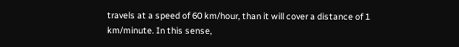travels at a speed of 60 km/hour, than it will cover a distance of 1 km/minute. In this sense,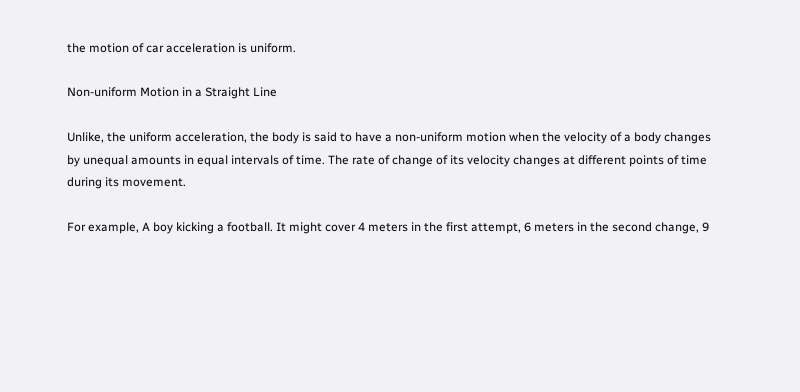the motion of car acceleration is uniform.

Non-uniform Motion in a Straight Line

Unlike, the uniform acceleration, the body is said to have a non-uniform motion when the velocity of a body changes by unequal amounts in equal intervals of time. The rate of change of its velocity changes at different points of time during its movement.

For example, A boy kicking a football. It might cover 4 meters in the first attempt, 6 meters in the second change, 9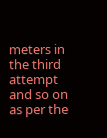meters in the third attempt and so on as per the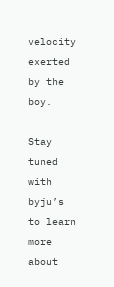velocity exerted by the boy.

Stay tuned with byju’s to learn more about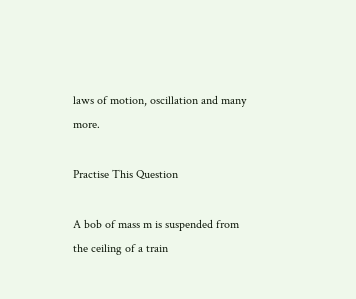laws of motion, oscillation and many more.

Practise This Question

A bob of mass m is suspended from the ceiling of a train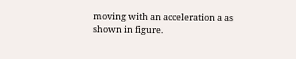moving with an acceleration a as shown in figure.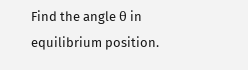Find the angle θ in equilibrium position.